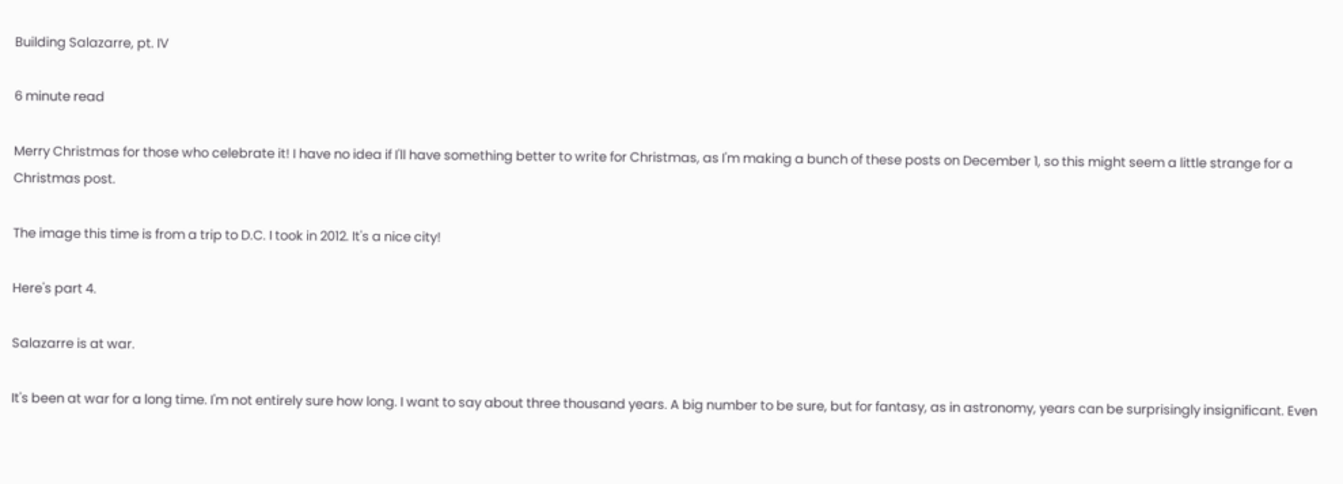Building Salazarre, pt. IV

6 minute read

Merry Christmas for those who celebrate it! I have no idea if I'll have something better to write for Christmas, as I'm making a bunch of these posts on December 1, so this might seem a little strange for a Christmas post.

The image this time is from a trip to D.C. I took in 2012. It's a nice city!

Here's part 4.

Salazarre is at war.

It's been at war for a long time. I'm not entirely sure how long. I want to say about three thousand years. A big number to be sure, but for fantasy, as in astronomy, years can be surprisingly insignificant. Even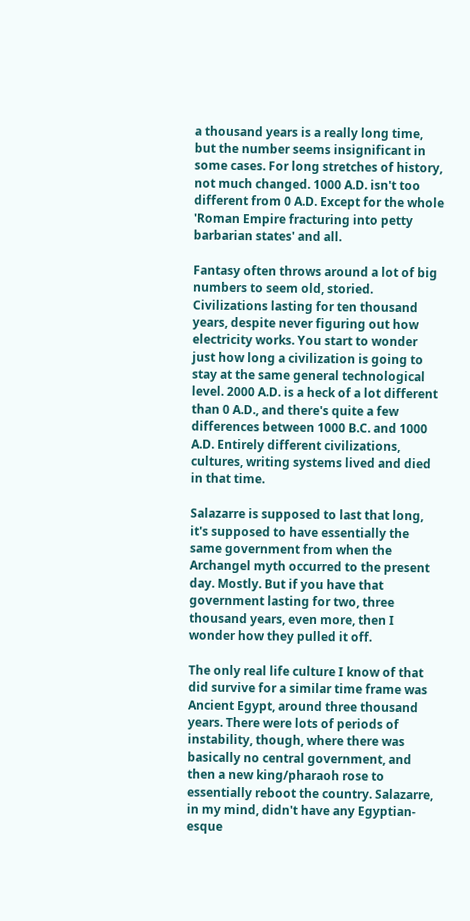a thousand years is a really long time, but the number seems insignificant in some cases. For long stretches of history, not much changed. 1000 A.D. isn't too different from 0 A.D. Except for the whole 'Roman Empire fracturing into petty barbarian states' and all.

Fantasy often throws around a lot of big numbers to seem old, storied. Civilizations lasting for ten thousand years, despite never figuring out how electricity works. You start to wonder just how long a civilization is going to stay at the same general technological level. 2000 A.D. is a heck of a lot different than 0 A.D., and there's quite a few differences between 1000 B.C. and 1000 A.D. Entirely different civilizations, cultures, writing systems lived and died in that time.

Salazarre is supposed to last that long, it's supposed to have essentially the same government from when the Archangel myth occurred to the present day. Mostly. But if you have that government lasting for two, three thousand years, even more, then I wonder how they pulled it off.

The only real life culture I know of that did survive for a similar time frame was Ancient Egypt, around three thousand years. There were lots of periods of instability, though, where there was basically no central government, and then a new king/pharaoh rose to essentially reboot the country. Salazarre, in my mind, didn't have any Egyptian-esque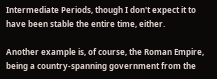Intermediate Periods, though I don't expect it to have been stable the entire time, either.

Another example is, of course, the Roman Empire, being a country-spanning government from the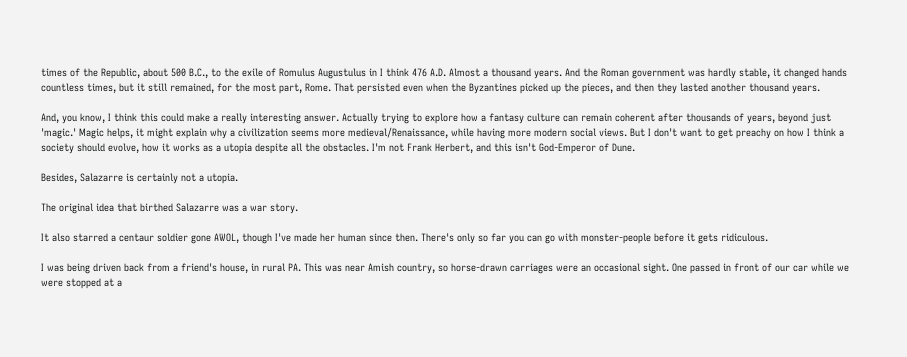times of the Republic, about 500 B.C., to the exile of Romulus Augustulus in I think 476 A.D. Almost a thousand years. And the Roman government was hardly stable, it changed hands countless times, but it still remained, for the most part, Rome. That persisted even when the Byzantines picked up the pieces, and then they lasted another thousand years.

And, you know, I think this could make a really interesting answer. Actually trying to explore how a fantasy culture can remain coherent after thousands of years, beyond just 'magic.' Magic helps, it might explain why a civilization seems more medieval/Renaissance, while having more modern social views. But I don't want to get preachy on how I think a society should evolve, how it works as a utopia despite all the obstacles. I'm not Frank Herbert, and this isn't God-Emperor of Dune.

Besides, Salazarre is certainly not a utopia.

The original idea that birthed Salazarre was a war story.

It also starred a centaur soldier gone AWOL, though I've made her human since then. There's only so far you can go with monster-people before it gets ridiculous.

I was being driven back from a friend's house, in rural PA. This was near Amish country, so horse-drawn carriages were an occasional sight. One passed in front of our car while we were stopped at a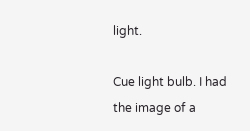light.

Cue light bulb. I had the image of a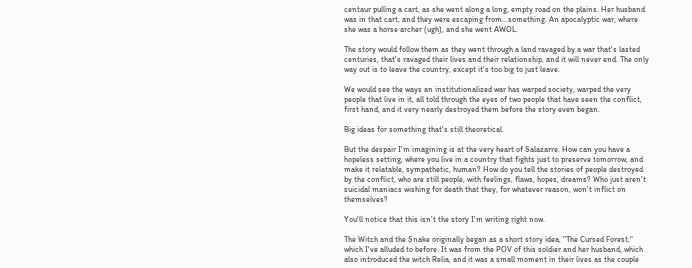centaur pulling a cart, as she went along a long, empty road on the plains. Her husband was in that cart, and they were escaping from...something. An apocalyptic war, where she was a horse archer (ugh), and she went AWOL.

The story would follow them as they went through a land ravaged by a war that's lasted centuries, that's ravaged their lives and their relationship, and it will never end. The only way out is to leave the country, except it's too big to just leave.

We would see the ways an institutionalized war has warped society, warped the very people that live in it, all told through the eyes of two people that have seen the conflict, first hand, and it very nearly destroyed them before the story even began.

Big ideas for something that's still theoretical.

But the despair I'm imagining is at the very heart of Salazarre. How can you have a hopeless setting, where you live in a country that fights just to preserve tomorrow, and make it relatable, sympathetic, human? How do you tell the stories of people destroyed by the conflict, who are still people, with feelings, flaws, hopes, dreams? Who just aren't suicidal maniacs wishing for death that they, for whatever reason, won't inflict on themselves?

You'll notice that this isn't the story I'm writing right now.

The Witch and the Snake originally began as a short story idea, "The Cursed Forest," which I've alluded to before. It was from the POV of this soldier and her husband, which also introduced the witch Relia, and it was a small moment in their lives as the couple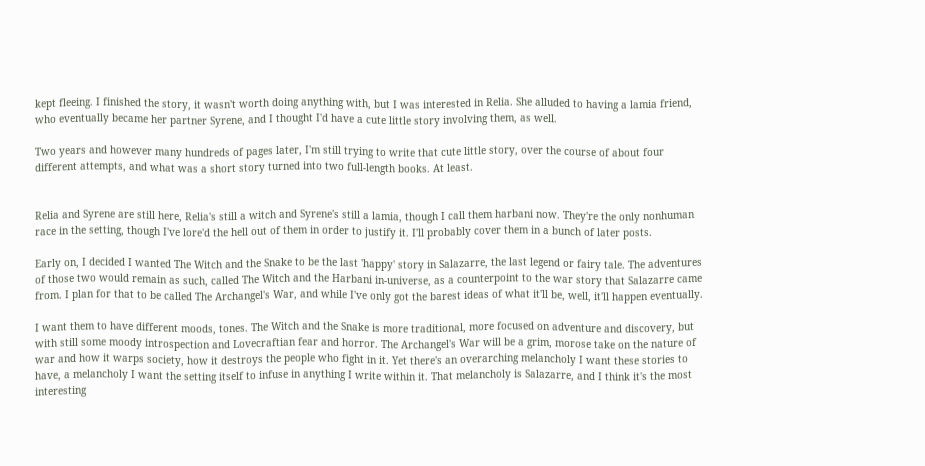kept fleeing. I finished the story, it wasn't worth doing anything with, but I was interested in Relia. She alluded to having a lamia friend, who eventually became her partner Syrene, and I thought I'd have a cute little story involving them, as well.

Two years and however many hundreds of pages later, I'm still trying to write that cute little story, over the course of about four different attempts, and what was a short story turned into two full-length books. At least.


Relia and Syrene are still here, Relia's still a witch and Syrene's still a lamia, though I call them harbani now. They're the only nonhuman race in the setting, though I've lore'd the hell out of them in order to justify it. I'll probably cover them in a bunch of later posts.

Early on, I decided I wanted The Witch and the Snake to be the last 'happy' story in Salazarre, the last legend or fairy tale. The adventures of those two would remain as such, called The Witch and the Harbani in-universe, as a counterpoint to the war story that Salazarre came from. I plan for that to be called The Archangel's War, and while I've only got the barest ideas of what it'll be, well, it'll happen eventually.

I want them to have different moods, tones. The Witch and the Snake is more traditional, more focused on adventure and discovery, but with still some moody introspection and Lovecraftian fear and horror. The Archangel's War will be a grim, morose take on the nature of war and how it warps society, how it destroys the people who fight in it. Yet there's an overarching melancholy I want these stories to have, a melancholy I want the setting itself to infuse in anything I write within it. That melancholy is Salazarre, and I think it's the most interesting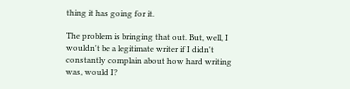thing it has going for it.

The problem is bringing that out. But, well, I wouldn't be a legitimate writer if I didn't constantly complain about how hard writing was, would I?